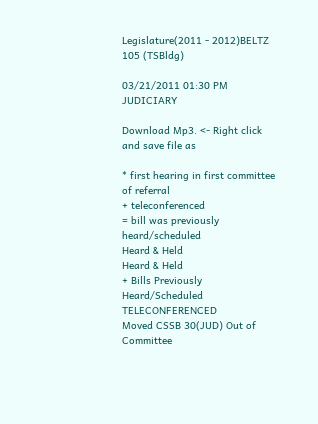Legislature(2011 - 2012)BELTZ 105 (TSBldg)

03/21/2011 01:30 PM JUDICIARY

Download Mp3. <- Right click and save file as

* first hearing in first committee of referral
+ teleconferenced
= bill was previously heard/scheduled
Heard & Held
Heard & Held
+ Bills Previously Heard/Scheduled TELECONFERENCED
Moved CSSB 30(JUD) Out of Committee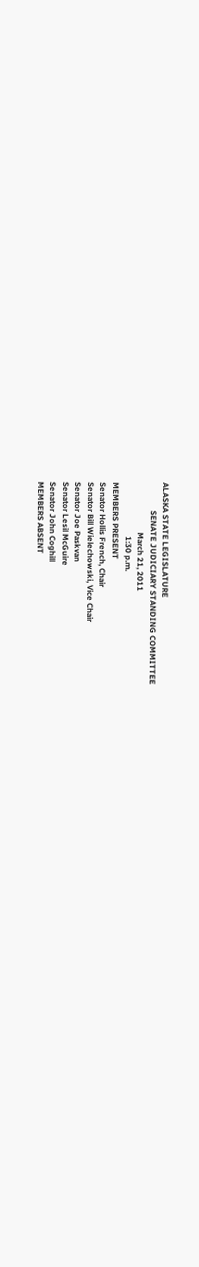ALASKA STATE LEGISLATURE
              SENATE JUDICIARY STANDING COMMITTEE
                         March 21, 2011
                           1:30 p.m.
MEMBERS PRESENT
Senator Hollis French, Chair
Senator Bill Wielechowski, Vice Chair
Senator Joe Paskvan
Senator Lesil McGuire
Senator John Coghill
MEMBERS ABSENT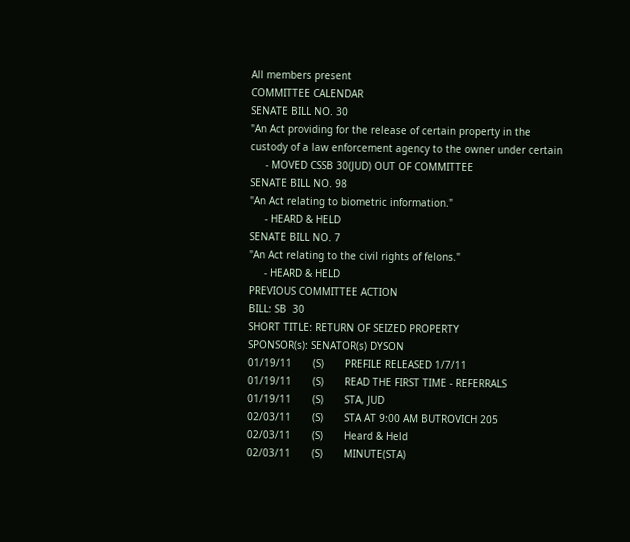All members present
COMMITTEE CALENDAR
SENATE BILL NO. 30
"An Act providing for the release of certain property in the
custody of a law enforcement agency to the owner under certain
     - MOVED CSSB 30(JUD) OUT OF COMMITTEE
SENATE BILL NO. 98
"An Act relating to biometric information."
     - HEARD & HELD
SENATE BILL NO. 7
"An Act relating to the civil rights of felons."
     - HEARD & HELD
PREVIOUS COMMITTEE ACTION
BILL: SB  30
SHORT TITLE: RETURN OF SEIZED PROPERTY
SPONSOR(s): SENATOR(s) DYSON
01/19/11       (S)       PREFILE RELEASED 1/7/11
01/19/11       (S)       READ THE FIRST TIME - REFERRALS
01/19/11       (S)       STA, JUD
02/03/11       (S)       STA AT 9:00 AM BUTROVICH 205
02/03/11       (S)       Heard & Held
02/03/11       (S)       MINUTE(STA)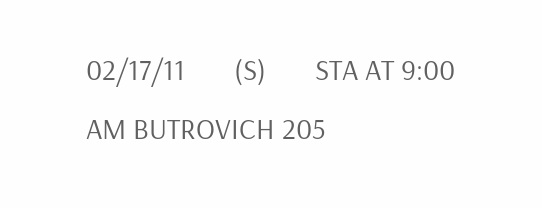02/17/11       (S)       STA AT 9:00 AM BUTROVICH 205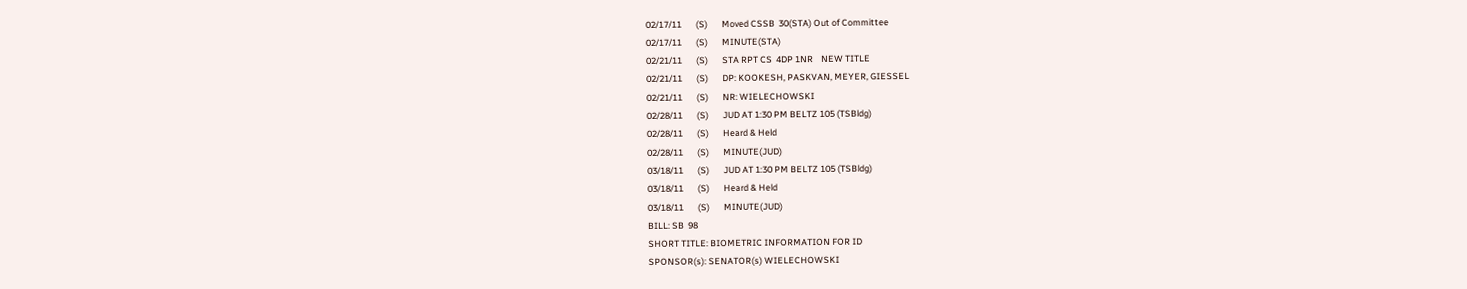02/17/11       (S)       Moved CSSB  30(STA) Out of Committee
02/17/11       (S)       MINUTE(STA)
02/21/11       (S)       STA RPT CS  4DP 1NR    NEW TITLE
02/21/11       (S)       DP: KOOKESH, PASKVAN, MEYER, GIESSEL
02/21/11       (S)       NR: WIELECHOWSKI
02/28/11       (S)       JUD AT 1:30 PM BELTZ 105 (TSBldg)
02/28/11       (S)       Heard & Held
02/28/11       (S)       MINUTE(JUD)
03/18/11       (S)       JUD AT 1:30 PM BELTZ 105 (TSBldg)
03/18/11       (S)       Heard & Held
03/18/11       (S)       MINUTE(JUD)
BILL: SB  98
SHORT TITLE: BIOMETRIC INFORMATION FOR ID
SPONSOR(s): SENATOR(s) WIELECHOWSKI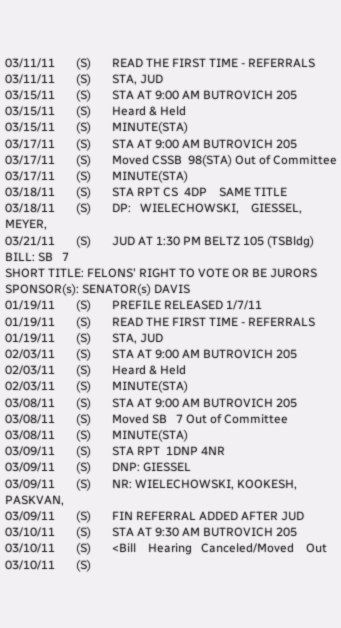03/11/11       (S)       READ THE FIRST TIME - REFERRALS
03/11/11       (S)       STA, JUD
03/15/11       (S)       STA AT 9:00 AM BUTROVICH 205
03/15/11       (S)       Heard & Held
03/15/11       (S)       MINUTE(STA)
03/17/11       (S)       STA AT 9:00 AM BUTROVICH 205
03/17/11       (S)       Moved CSSB  98(STA) Out of Committee
03/17/11       (S)       MINUTE(STA)
03/18/11       (S)       STA RPT CS  4DP    SAME TITLE
03/18/11       (S)       DP:   WIELECHOWSKI,    GIESSEL,   MEYER,
03/21/11       (S)       JUD AT 1:30 PM BELTZ 105 (TSBldg)
BILL: SB   7
SHORT TITLE: FELONS' RIGHT TO VOTE OR BE JURORS
SPONSOR(s): SENATOR(s) DAVIS
01/19/11       (S)       PREFILE RELEASED 1/7/11
01/19/11       (S)       READ THE FIRST TIME - REFERRALS
01/19/11       (S)       STA, JUD
02/03/11       (S)       STA AT 9:00 AM BUTROVICH 205
02/03/11       (S)       Heard & Held
02/03/11       (S)       MINUTE(STA)
03/08/11       (S)       STA AT 9:00 AM BUTROVICH 205
03/08/11       (S)       Moved SB   7 Out of Committee
03/08/11       (S)       MINUTE(STA)
03/09/11       (S)       STA RPT  1DNP 4NR
03/09/11       (S)       DNP: GIESSEL
03/09/11       (S)       NR: WIELECHOWSKI, KOOKESH, PASKVAN,
03/09/11       (S)       FIN REFERRAL ADDED AFTER JUD
03/10/11       (S)       STA AT 9:30 AM BUTROVICH 205
03/10/11       (S)       <Bill    Hearing   Canceled/Moved    Out
03/10/11       (S)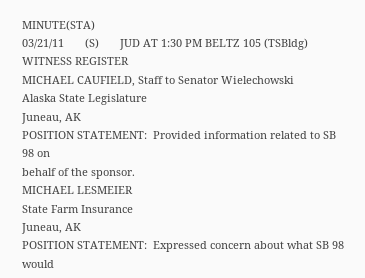MINUTE(STA)
03/21/11       (S)       JUD AT 1:30 PM BELTZ 105 (TSBldg)
WITNESS REGISTER
MICHAEL CAUFIELD, Staff to Senator Wielechowski
Alaska State Legislature
Juneau, AK
POSITION STATEMENT:  Provided information related to SB 98 on
behalf of the sponsor.
MICHAEL LESMEIER
State Farm Insurance
Juneau, AK
POSITION STATEMENT:  Expressed concern about what SB 98 would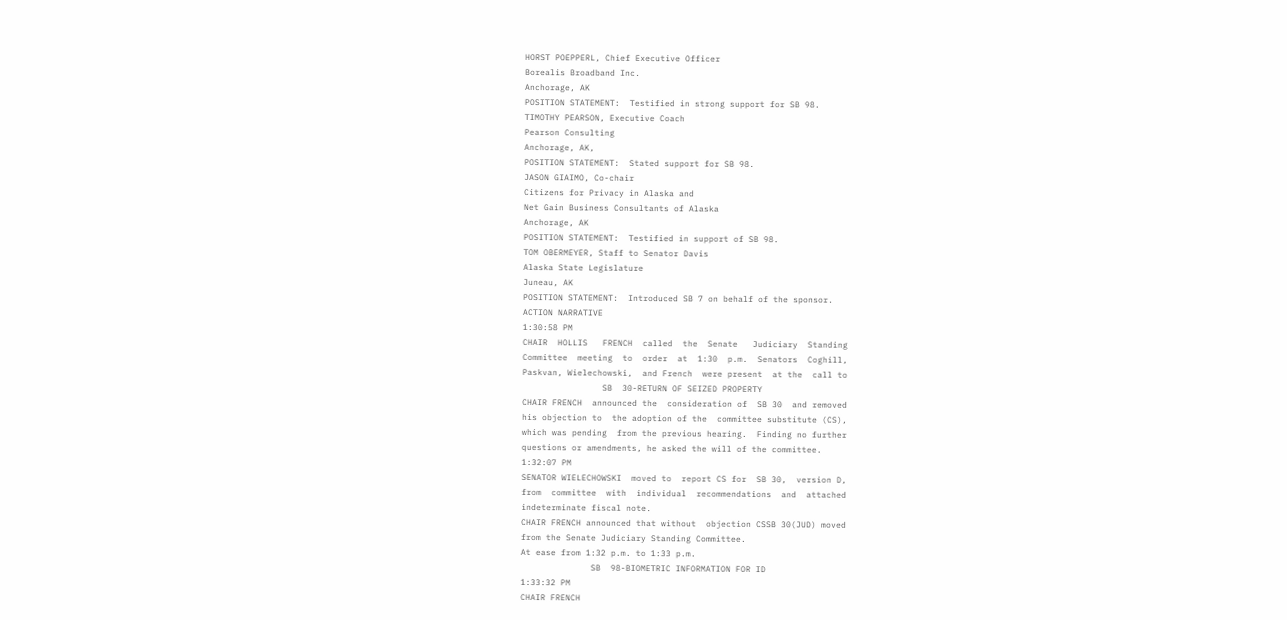HORST POEPPERL, Chief Executive Officer
Borealis Broadband Inc.
Anchorage, AK
POSITION STATEMENT:  Testified in strong support for SB 98.
TIMOTHY PEARSON, Executive Coach
Pearson Consulting
Anchorage, AK,
POSITION STATEMENT:  Stated support for SB 98.
JASON GIAIMO, Co-chair
Citizens for Privacy in Alaska and
Net Gain Business Consultants of Alaska
Anchorage, AK
POSITION STATEMENT:  Testified in support of SB 98.
TOM OBERMEYER, Staff to Senator Davis
Alaska State Legislature
Juneau, AK
POSITION STATEMENT:  Introduced SB 7 on behalf of the sponsor.
ACTION NARRATIVE
1:30:58 PM
CHAIR  HOLLIS   FRENCH  called  the  Senate   Judiciary  Standing
Committee  meeting  to  order  at  1:30  p.m.  Senators  Coghill,
Paskvan, Wielechowski,  and French  were present  at the  call to
                SB  30-RETURN OF SEIZED PROPERTY
CHAIR FRENCH  announced the  consideration of  SB 30  and removed
his objection to  the adoption of the  committee substitute (CS),
which was pending  from the previous hearing.  Finding no further
questions or amendments, he asked the will of the committee.
1:32:07 PM
SENATOR WIELECHOWSKI  moved to  report CS for  SB 30,  version D,
from  committee  with  individual  recommendations  and  attached
indeterminate fiscal note.
CHAIR FRENCH announced that without  objection CSSB 30(JUD) moved
from the Senate Judiciary Standing Committee.
At ease from 1:32 p.m. to 1:33 p.m.
              SB  98-BIOMETRIC INFORMATION FOR ID
1:33:32 PM
CHAIR FRENCH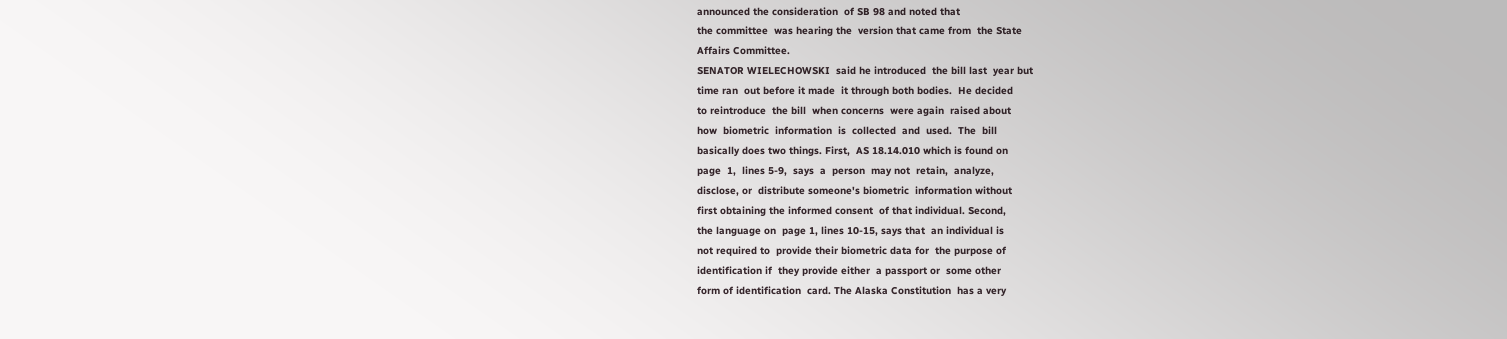announced the consideration  of SB 98 and noted that
the committee  was hearing the  version that came from  the State
Affairs Committee.
SENATOR WIELECHOWSKI  said he introduced  the bill last  year but
time ran  out before it made  it through both bodies.  He decided
to reintroduce  the bill  when concerns  were again  raised about
how  biometric  information  is  collected  and  used.  The  bill
basically does two things. First,  AS 18.14.010 which is found on
page  1,  lines 5-9,  says  a  person  may not  retain,  analyze,
disclose, or  distribute someone's biometric  information without
first obtaining the informed consent  of that individual. Second,
the language on  page 1, lines 10-15, says that  an individual is
not required to  provide their biometric data for  the purpose of
identification if  they provide either  a passport or  some other
form of identification  card. The Alaska Constitution  has a very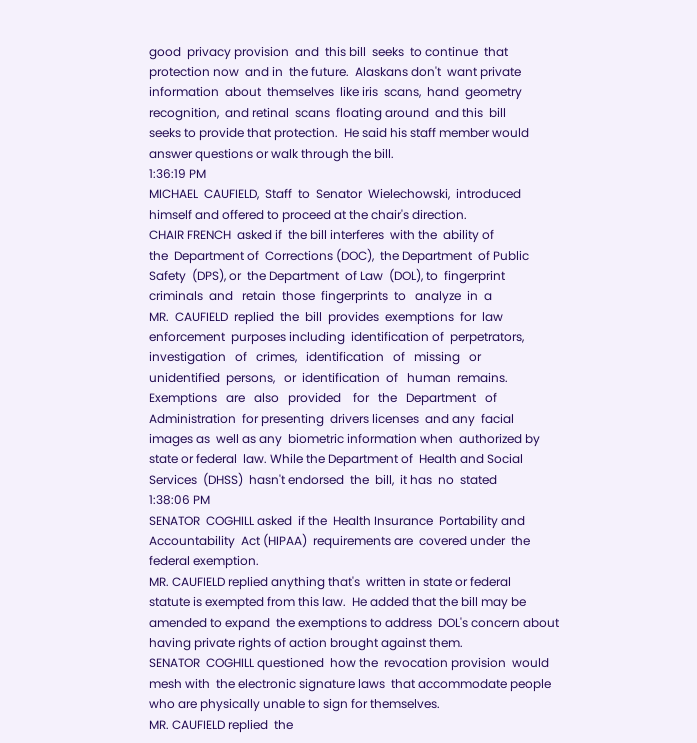good  privacy provision  and  this bill  seeks  to continue  that
protection now  and in  the future.  Alaskans don't  want private
information  about  themselves  like iris  scans,  hand  geometry
recognition,  and retinal  scans  floating around  and this  bill
seeks to provide that protection.  He said his staff member would
answer questions or walk through the bill.
1:36:19 PM
MICHAEL  CAUFIELD,  Staff  to  Senator  Wielechowski,  introduced
himself and offered to proceed at the chair's direction.
CHAIR FRENCH  asked if  the bill interferes  with the  ability of
the  Department of  Corrections (DOC),  the Department  of Public
Safety  (DPS), or  the Department  of Law  (DOL), to  fingerprint
criminals  and   retain  those  fingerprints  to   analyze  in  a
MR.  CAUFIELD  replied  the  bill  provides  exemptions  for  law
enforcement  purposes including  identification of  perpetrators,
investigation   of   crimes,   identification   of   missing   or
unidentified  persons,   or  identification  of   human  remains.
Exemptions   are   also   provided    for   the   Department   of
Administration  for presenting  drivers licenses  and any  facial
images as  well as any  biometric information when  authorized by
state or federal  law. While the Department of  Health and Social
Services  (DHSS)  hasn't endorsed  the  bill,  it has  no  stated
1:38:06 PM
SENATOR  COGHILL asked  if the  Health Insurance  Portability and
Accountability  Act (HIPAA)  requirements are  covered under  the
federal exemption.
MR. CAUFIELD replied anything that's  written in state or federal
statute is exempted from this law.  He added that the bill may be
amended to expand  the exemptions to address  DOL's concern about
having private rights of action brought against them.
SENATOR  COGHILL questioned  how the  revocation provision  would
mesh with  the electronic signature laws  that accommodate people
who are physically unable to sign for themselves.
MR. CAUFIELD replied  the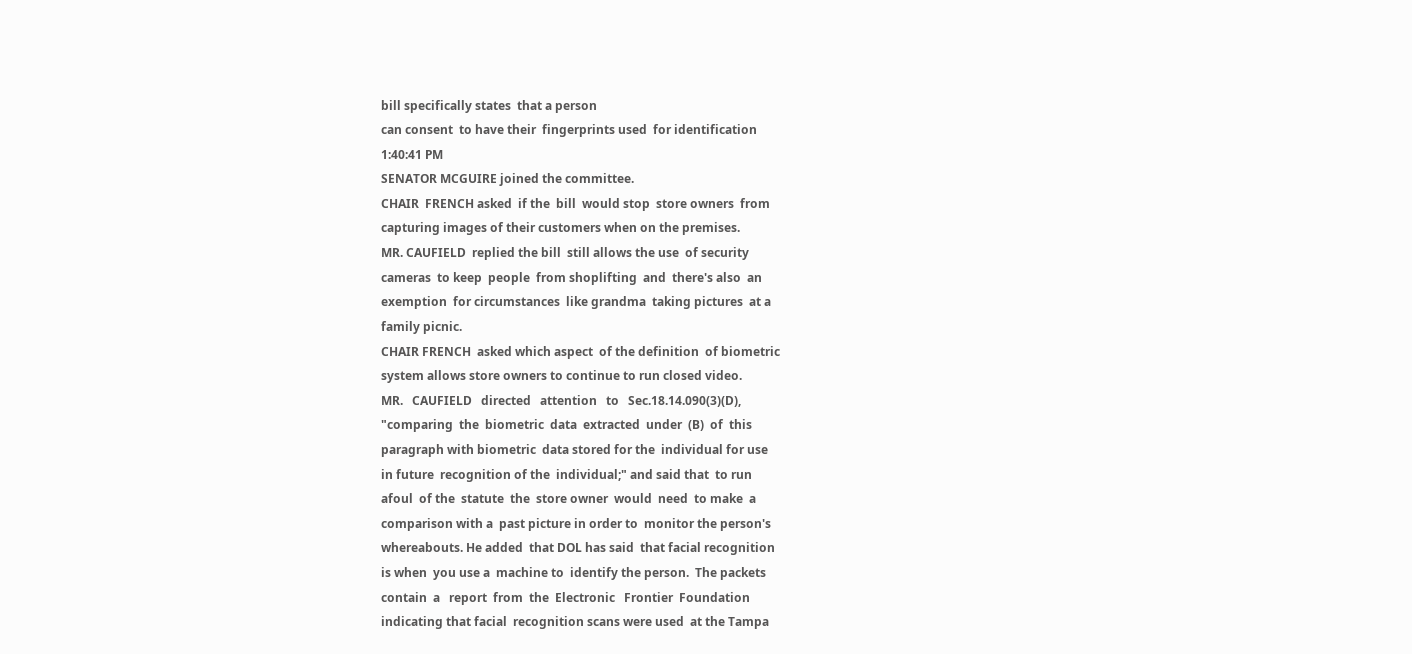bill specifically states  that a person
can consent  to have their  fingerprints used  for identification
1:40:41 PM
SENATOR MCGUIRE joined the committee.
CHAIR  FRENCH asked  if the  bill  would stop  store owners  from
capturing images of their customers when on the premises.
MR. CAUFIELD  replied the bill  still allows the use  of security
cameras  to keep  people  from shoplifting  and  there's also  an
exemption  for circumstances  like grandma  taking pictures  at a
family picnic.
CHAIR FRENCH  asked which aspect  of the definition  of biometric
system allows store owners to continue to run closed video.
MR.   CAUFIELD   directed   attention   to   Sec.18.14.090(3)(D),
"comparing  the  biometric  data  extracted  under  (B)  of  this
paragraph with biometric  data stored for the  individual for use
in future  recognition of the  individual;" and said that  to run
afoul  of the  statute  the  store owner  would  need  to make  a
comparison with a  past picture in order to  monitor the person's
whereabouts. He added  that DOL has said  that facial recognition
is when  you use a  machine to  identify the person.  The packets
contain  a   report  from  the  Electronic   Frontier  Foundation
indicating that facial  recognition scans were used  at the Tampa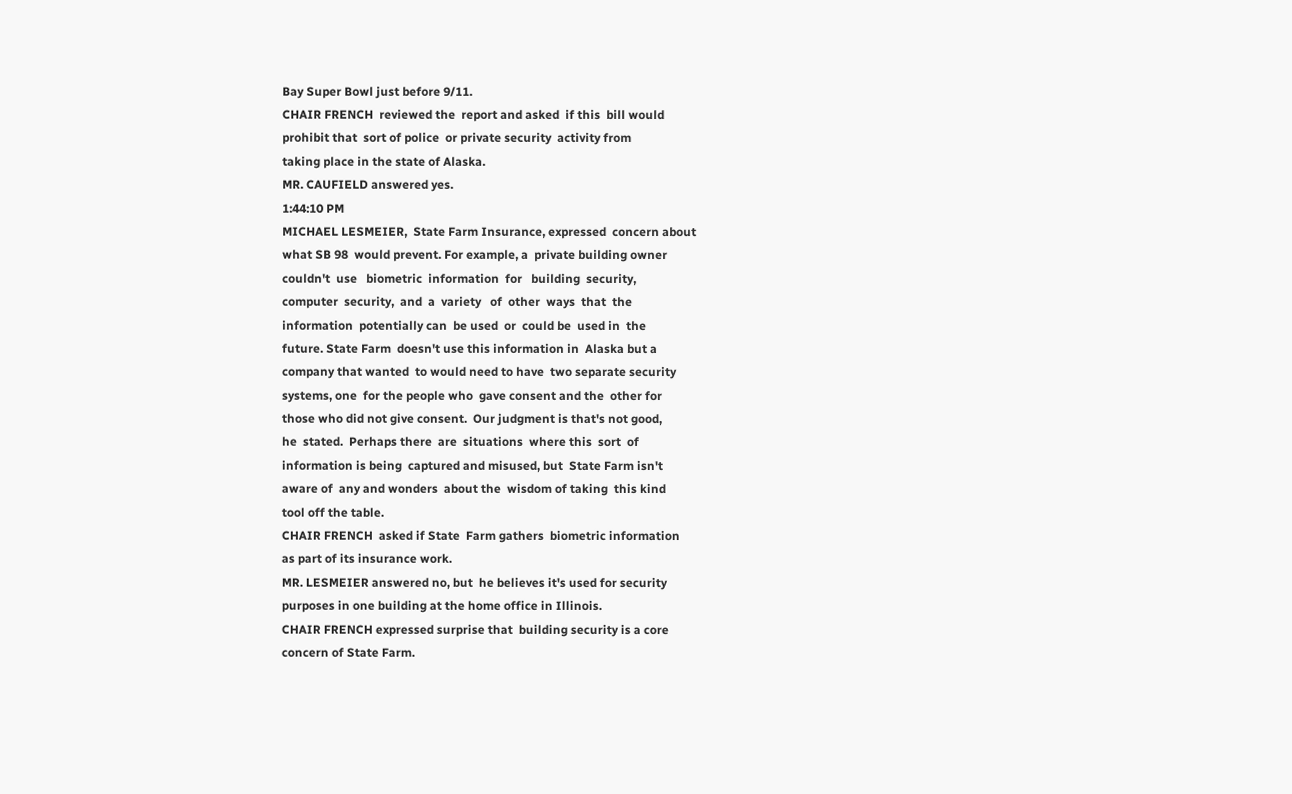Bay Super Bowl just before 9/11.
CHAIR FRENCH  reviewed the  report and asked  if this  bill would
prohibit that  sort of police  or private security  activity from
taking place in the state of Alaska.
MR. CAUFIELD answered yes.
1:44:10 PM
MICHAEL LESMEIER,  State Farm Insurance, expressed  concern about
what SB 98  would prevent. For example, a  private building owner
couldn't  use   biometric  information  for   building  security,
computer  security,  and  a  variety   of  other  ways  that  the
information  potentially can  be used  or  could be  used in  the
future. State Farm  doesn't use this information in  Alaska but a
company that wanted  to would need to have  two separate security
systems, one  for the people who  gave consent and the  other for
those who did not give consent.  Our judgment is that's not good,
he  stated.  Perhaps there  are  situations  where this  sort  of
information is being  captured and misused, but  State Farm isn't
aware of  any and wonders  about the  wisdom of taking  this kind
tool off the table.
CHAIR FRENCH  asked if State  Farm gathers  biometric information
as part of its insurance work.
MR. LESMEIER answered no, but  he believes it's used for security
purposes in one building at the home office in Illinois.
CHAIR FRENCH expressed surprise that  building security is a core
concern of State Farm.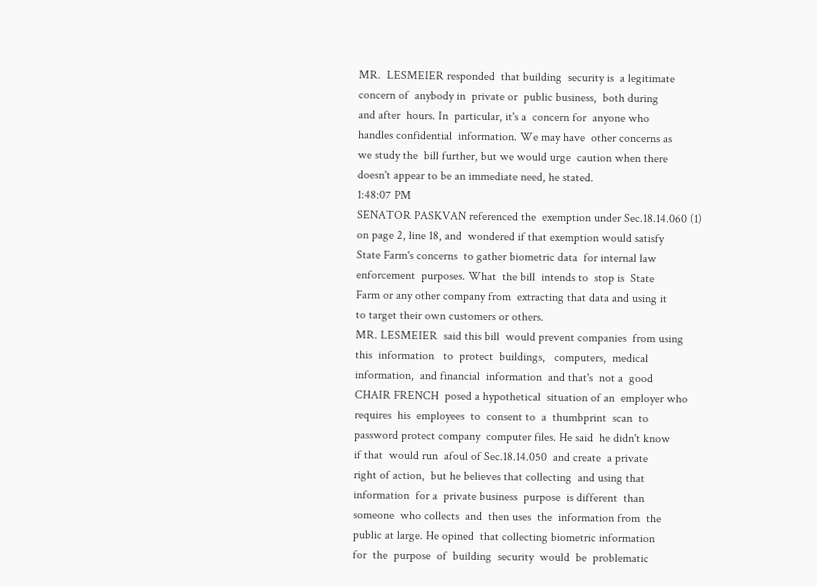MR.  LESMEIER responded  that building  security is  a legitimate
concern of  anybody in  private or  public business,  both during
and after  hours. In  particular, it's a  concern for  anyone who
handles confidential  information. We may have  other concerns as
we study the  bill further, but we would urge  caution when there
doesn't appear to be an immediate need, he stated.
1:48:07 PM
SENATOR PASKVAN referenced the  exemption under Sec.18.14.060 (1)
on page 2, line 18, and  wondered if that exemption would satisfy
State Farm's concerns  to gather biometric data  for internal law
enforcement  purposes. What  the bill  intends to  stop is  State
Farm or any other company from  extracting that data and using it
to target their own customers or others.
MR. LESMEIER  said this bill  would prevent companies  from using
this  information   to  protect  buildings,   computers,  medical
information,  and financial  information  and that's  not a  good
CHAIR FRENCH  posed a hypothetical  situation of an  employer who
requires  his  employees  to  consent to  a  thumbprint  scan  to
password protect company  computer files. He said  he didn't know
if that  would run  afoul of Sec.18.14.050  and create  a private
right of action,  but he believes that collecting  and using that
information  for a  private business  purpose  is different  than
someone  who collects  and  then uses  the  information from  the
public at large. He opined  that collecting biometric information
for  the  purpose  of  building  security  would  be  problematic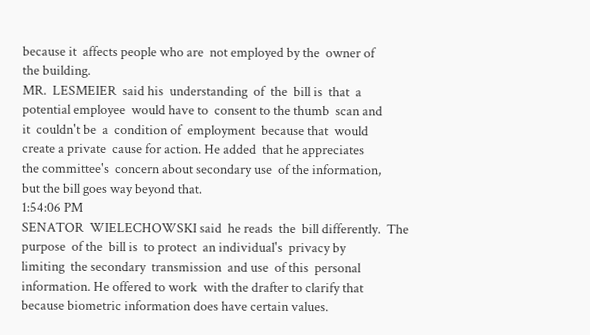because it  affects people who are  not employed by the  owner of
the building.
MR.  LESMEIER  said his  understanding  of  the  bill is  that  a
potential employee  would have to  consent to the thumb  scan and
it  couldn't be  a  condition of  employment  because that  would
create a private  cause for action. He added  that he appreciates
the committee's  concern about secondary use  of the information,
but the bill goes way beyond that.
1:54:06 PM
SENATOR  WIELECHOWSKI said  he reads  the  bill differently.  The
purpose  of the  bill is  to protect  an individual's  privacy by
limiting  the secondary  transmission  and use  of this  personal
information. He offered to work  with the drafter to clarify that
because biometric information does have certain values.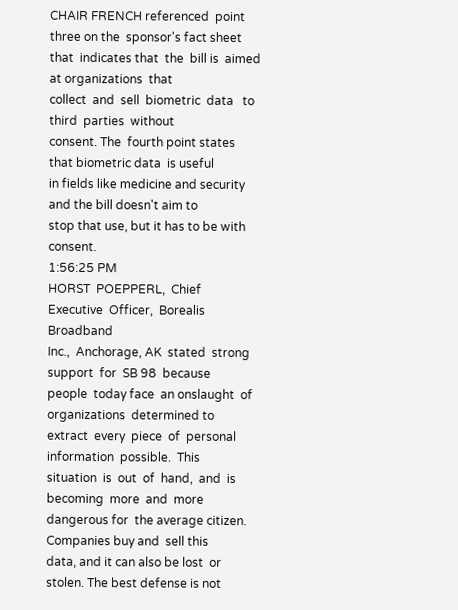CHAIR FRENCH referenced  point three on the  sponsor's fact sheet
that  indicates that  the  bill is  aimed  at organizations  that
collect  and  sell  biometric  data   to  third  parties  without
consent. The  fourth point states  that biometric data  is useful
in fields like medicine and security  and the bill doesn't aim to
stop that use, but it has to be with consent.
1:56:25 PM
HORST  POEPPERL,  Chief  Executive  Officer,  Borealis  Broadband
Inc.,  Anchorage, AK  stated  strong support  for  SB 98  because
people  today face  an onslaught  of organizations  determined to
extract  every  piece  of  personal  information  possible.  This
situation  is  out  of  hand,  and  is  becoming  more  and  more
dangerous for  the average citizen.  Companies buy and  sell this
data, and it can also be lost  or stolen. The best defense is not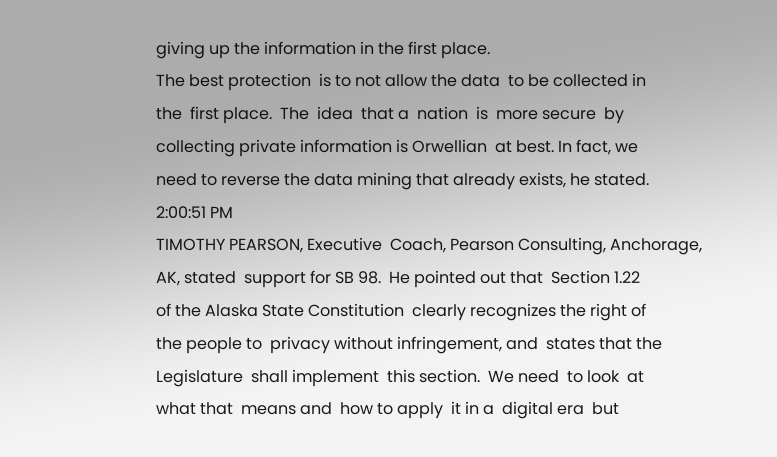giving up the information in the first place.
The best protection  is to not allow the data  to be collected in
the  first place.  The  idea  that a  nation  is  more secure  by
collecting private information is Orwellian  at best. In fact, we
need to reverse the data mining that already exists, he stated.
2:00:51 PM
TIMOTHY PEARSON, Executive  Coach, Pearson Consulting, Anchorage,
AK, stated  support for SB 98.  He pointed out that  Section 1.22
of the Alaska State Constitution  clearly recognizes the right of
the people to  privacy without infringement, and  states that the
Legislature  shall implement  this section.  We need  to look  at
what that  means and  how to apply  it in a  digital era  but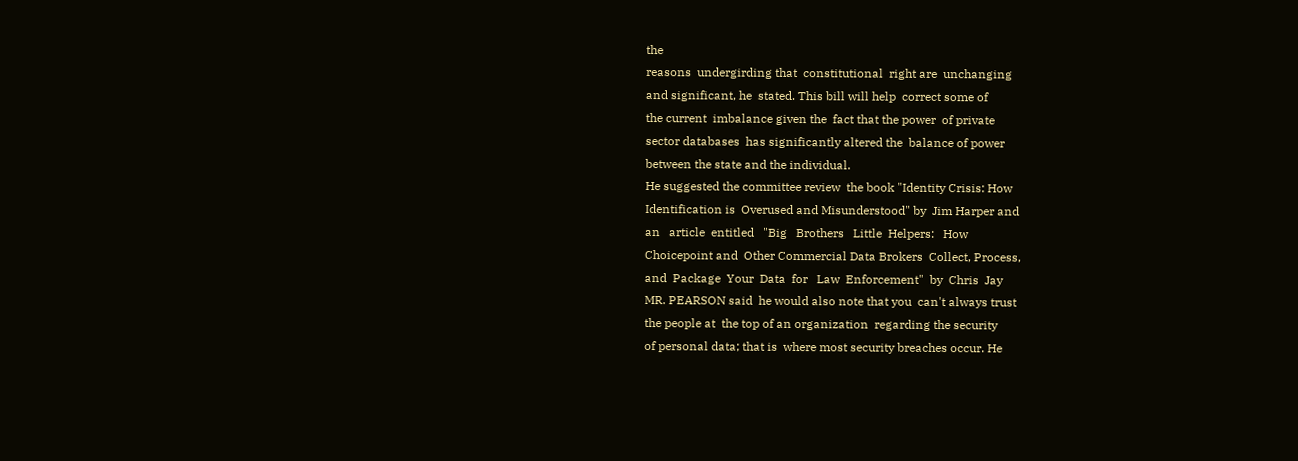the
reasons  undergirding that  constitutional  right are  unchanging
and significant, he  stated. This bill will help  correct some of
the current  imbalance given the  fact that the power  of private
sector databases  has significantly altered the  balance of power
between the state and the individual.
He suggested the committee review  the book "Identity Crisis: How
Identification is  Overused and Misunderstood" by  Jim Harper and
an   article  entitled   "Big   Brothers   Little  Helpers:   How
Choicepoint and  Other Commercial Data Brokers  Collect, Process,
and  Package  Your  Data  for   Law  Enforcement"  by  Chris  Jay
MR. PEARSON said  he would also note that you  can't always trust
the people at  the top of an organization  regarding the security
of personal data; that is  where most security breaches occur. He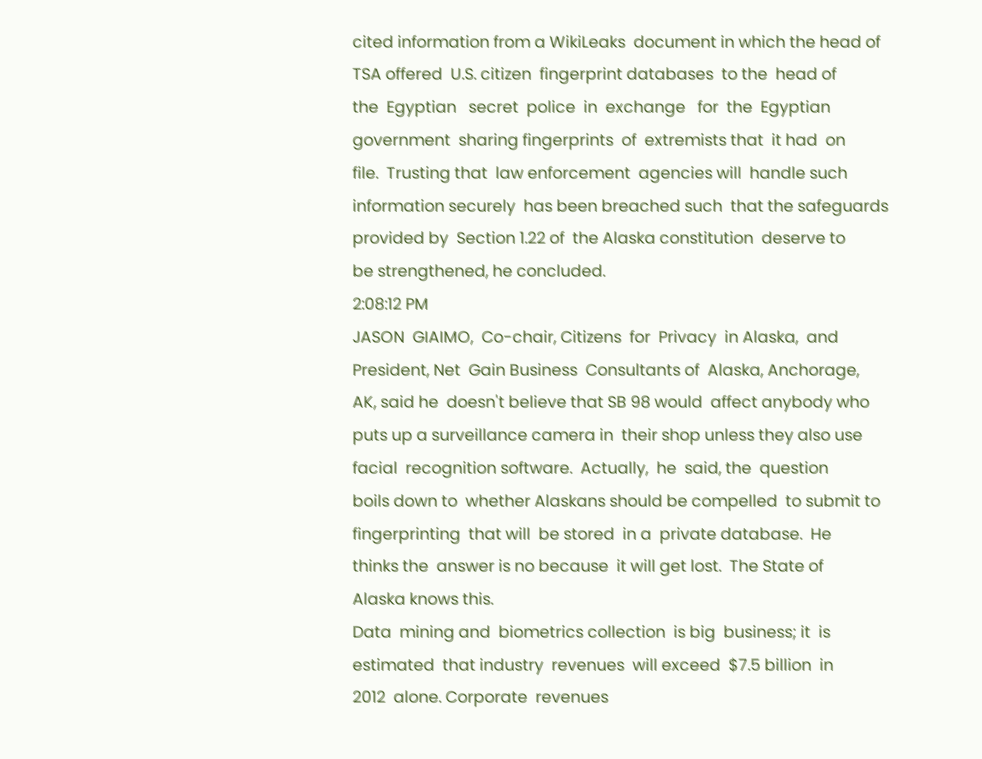cited information from a WikiLeaks  document in which the head of
TSA offered  U.S. citizen  fingerprint databases  to the  head of
the  Egyptian   secret  police  in  exchange   for  the  Egyptian
government  sharing fingerprints  of  extremists that  it had  on
file.  Trusting that  law enforcement  agencies will  handle such
information securely  has been breached such  that the safeguards
provided by  Section 1.22 of  the Alaska constitution  deserve to
be strengthened, he concluded.
2:08:12 PM
JASON  GIAIMO,  Co-chair, Citizens  for  Privacy  in Alaska,  and
President, Net  Gain Business  Consultants of  Alaska, Anchorage,
AK, said he  doesn't believe that SB 98 would  affect anybody who
puts up a surveillance camera in  their shop unless they also use
facial  recognition software.  Actually,  he  said, the  question
boils down to  whether Alaskans should be compelled  to submit to
fingerprinting  that will  be stored  in a  private database.  He
thinks the  answer is no because  it will get lost.  The State of
Alaska knows this.
Data  mining and  biometrics collection  is big  business; it  is
estimated  that industry  revenues  will exceed  $7.5 billion  in
2012  alone. Corporate  revenues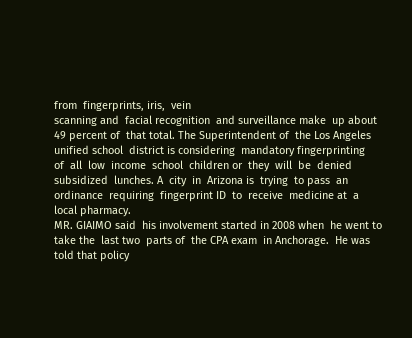from  fingerprints, iris,  vein
scanning and  facial recognition  and surveillance make  up about
49 percent of  that total. The Superintendent of  the Los Angeles
unified school  district is considering  mandatory fingerprinting
of  all  low  income  school  children or  they  will  be  denied
subsidized  lunches. A  city  in  Arizona is  trying  to pass  an
ordinance  requiring  fingerprint ID  to  receive  medicine at  a
local pharmacy.
MR. GIAIMO said  his involvement started in 2008 when  he went to
take the  last two  parts of  the CPA exam  in Anchorage.  He was
told that policy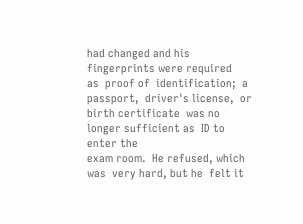had changed and his  fingerprints were required
as  proof of  identification;  a passport,  driver's license,  or
birth certificate  was no  longer sufficient as  ID to  enter the
exam room.  He refused, which was  very hard, but he  felt it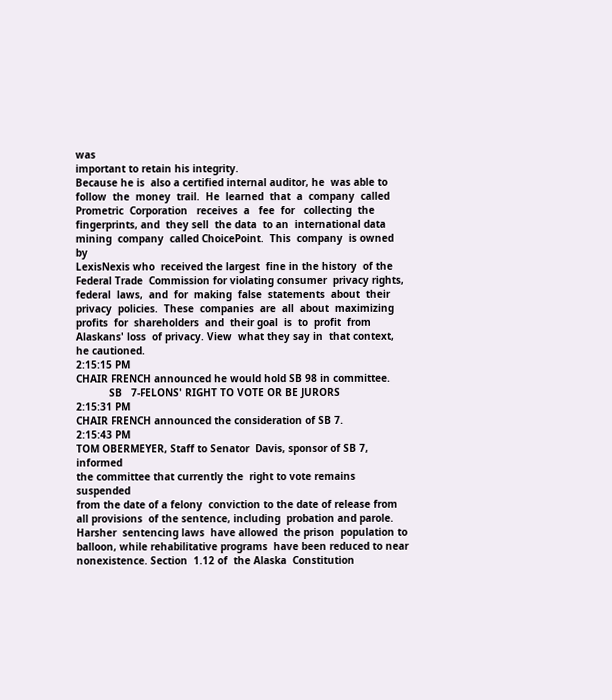was
important to retain his integrity.
Because he is  also a certified internal auditor, he  was able to
follow  the  money  trail.  He  learned  that  a  company  called
Prometric  Corporation   receives  a   fee  for   collecting  the
fingerprints, and  they sell  the data  to an  international data
mining  company  called ChoicePoint.  This  company  is owned  by
LexisNexis who  received the largest  fine in the history  of the
Federal Trade  Commission for violating consumer  privacy rights,
federal  laws,  and  for  making  false  statements  about  their
privacy  policies.  These  companies  are  all  about  maximizing
profits  for  shareholders  and  their goal  is  to  profit  from
Alaskans' loss  of privacy. View  what they say in  that context,
he cautioned.
2:15:15 PM
CHAIR FRENCH announced he would hold SB 98 in committee.
           SB   7-FELONS' RIGHT TO VOTE OR BE JURORS
2:15:31 PM
CHAIR FRENCH announced the consideration of SB 7.
2:15:43 PM
TOM OBERMEYER, Staff to Senator  Davis, sponsor of SB 7, informed
the committee that currently the  right to vote remains suspended
from the date of a felony  conviction to the date of release from
all provisions  of the sentence, including  probation and parole.
Harsher  sentencing laws  have allowed  the prison  population to
balloon, while rehabilitative programs  have been reduced to near
nonexistence. Section  1.12 of  the Alaska  Constitution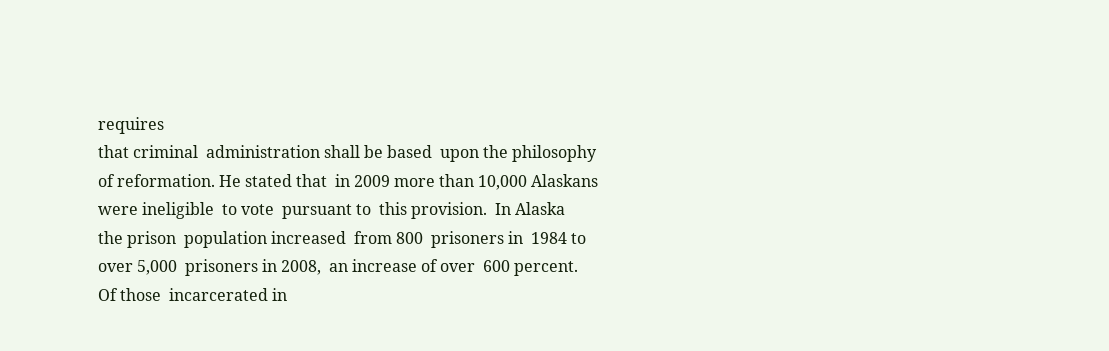requires
that criminal  administration shall be based  upon the philosophy
of reformation. He stated that  in 2009 more than 10,000 Alaskans
were ineligible  to vote  pursuant to  this provision.  In Alaska
the prison  population increased  from 800  prisoners in  1984 to
over 5,000  prisoners in 2008,  an increase of over  600 percent.
Of those  incarcerated in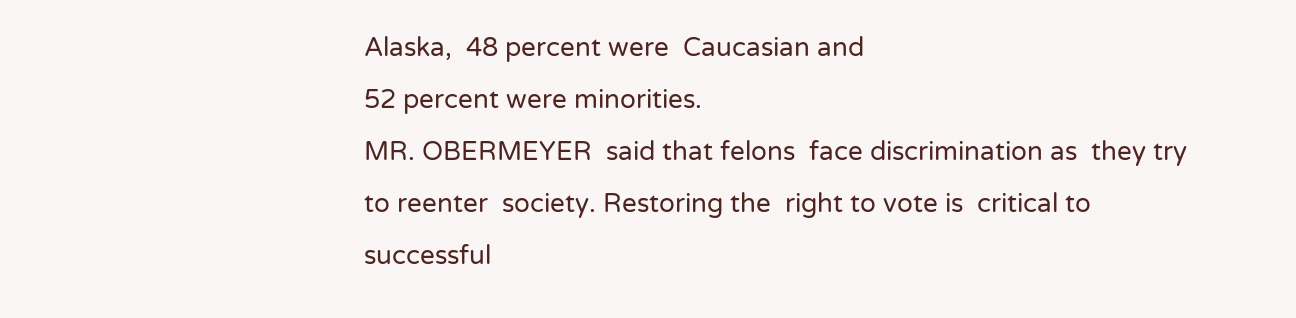Alaska,  48 percent were  Caucasian and
52 percent were minorities.
MR. OBERMEYER  said that felons  face discrimination as  they try
to reenter  society. Restoring the  right to vote is  critical to
successful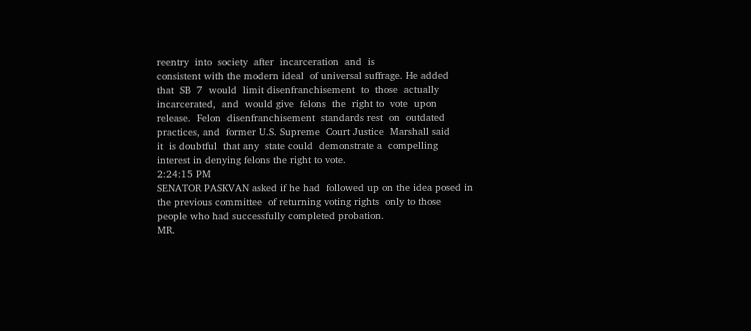reentry  into  society  after  incarceration  and  is
consistent with the modern ideal  of universal suffrage. He added
that  SB  7  would  limit disenfranchisement  to  those  actually
incarcerated,  and  would give  felons  the  right to  vote  upon
release.  Felon  disenfranchisement  standards rest  on  outdated
practices, and  former U.S. Supreme  Court Justice  Marshall said
it  is doubtful  that any  state could  demonstrate a  compelling
interest in denying felons the right to vote.
2:24:15 PM
SENATOR PASKVAN asked if he had  followed up on the idea posed in
the previous committee  of returning voting rights  only to those
people who had successfully completed probation.
MR.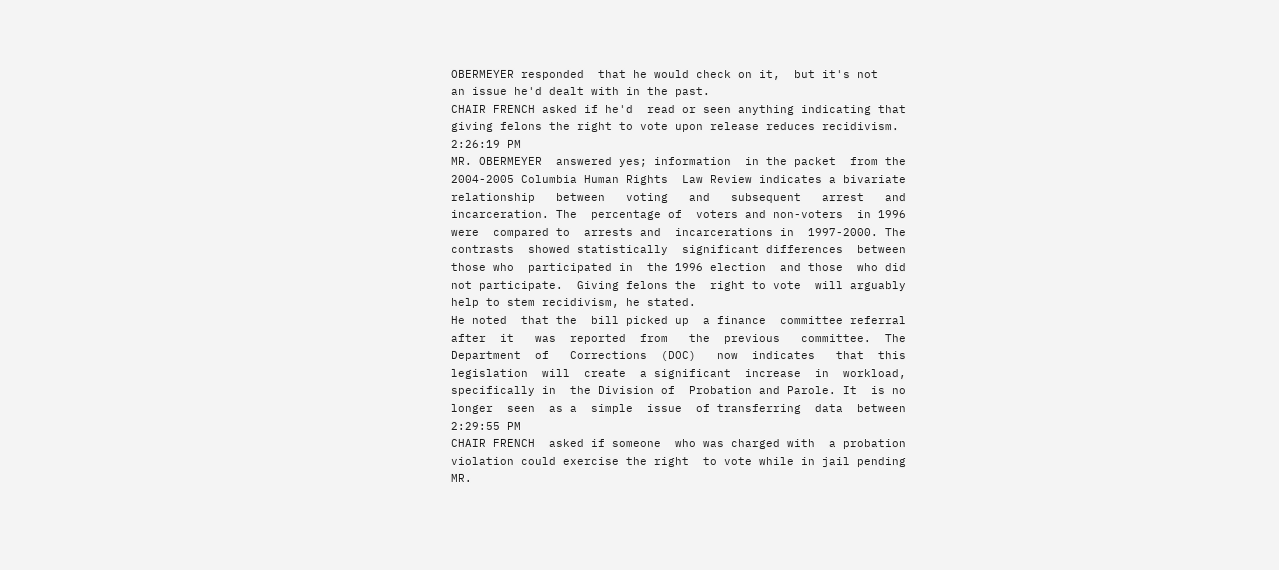OBERMEYER responded  that he would check on it,  but it's not
an issue he'd dealt with in the past.
CHAIR FRENCH asked if he'd  read or seen anything indicating that
giving felons the right to vote upon release reduces recidivism.
2:26:19 PM
MR. OBERMEYER  answered yes; information  in the packet  from the
2004-2005 Columbia Human Rights  Law Review indicates a bivariate
relationship   between   voting   and   subsequent   arrest   and
incarceration. The  percentage of  voters and non-voters  in 1996
were  compared to  arrests and  incarcerations in  1997-2000. The
contrasts  showed statistically  significant differences  between
those who  participated in  the 1996 election  and those  who did
not participate.  Giving felons the  right to vote  will arguably
help to stem recidivism, he stated.
He noted  that the  bill picked up  a finance  committee referral
after  it   was  reported  from   the  previous   committee.  The
Department  of   Corrections  (DOC)   now  indicates   that  this
legislation  will  create  a significant  increase  in  workload,
specifically in  the Division of  Probation and Parole. It  is no
longer  seen  as a  simple  issue  of transferring  data  between
2:29:55 PM
CHAIR FRENCH  asked if someone  who was charged with  a probation
violation could exercise the right  to vote while in jail pending
MR.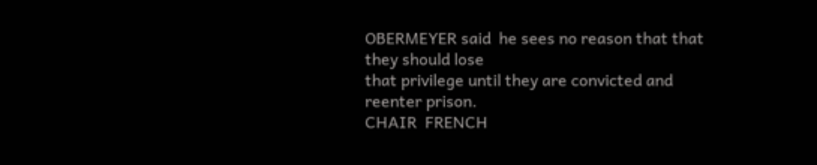OBERMEYER said  he sees no reason that that  they should lose
that privilege until they are convicted and reenter prison.
CHAIR  FRENCH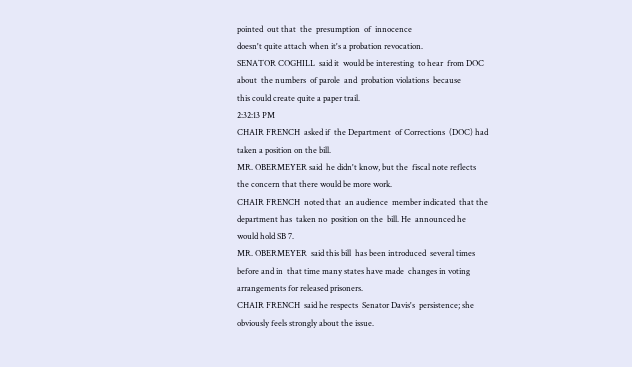pointed  out that  the  presumption  of  innocence
doesn't quite attach when it's a probation revocation.
SENATOR COGHILL  said it  would be interesting  to hear  from DOC
about  the numbers  of parole  and  probation violations  because
this could create quite a paper trail.
2:32:13 PM
CHAIR FRENCH  asked if  the Department  of Corrections  (DOC) had
taken a position on the bill.
MR. OBERMEYER said  he didn't know, but the  fiscal note reflects
the concern that there would be more work.
CHAIR FRENCH  noted that  an audience  member indicated  that the
department has  taken no  position on the  bill. He  announced he
would hold SB 7.
MR. OBERMEYER  said this bill  has been introduced  several times
before and in  that time many states have made  changes in voting
arrangements for released prisoners.
CHAIR FRENCH  said he respects  Senator Davis's  persistence; she
obviously feels strongly about the issue.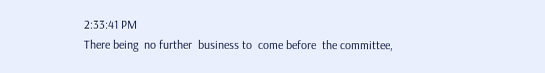2:33:41 PM
There being  no further  business to  come before  the committee,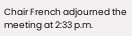Chair French adjourned the meeting at 2:33 p.m.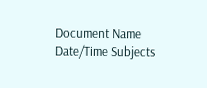Document Name Date/Time Subjects